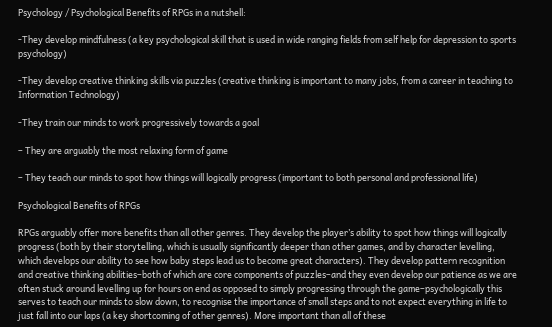Psychology / Psychological Benefits of RPGs in a nutshell:

-They develop mindfulness (a key psychological skill that is used in wide ranging fields from self help for depression to sports psychology)

-They develop creative thinking skills via puzzles (creative thinking is important to many jobs, from a career in teaching to Information Technology)

-They train our minds to work progressively towards a goal

– They are arguably the most relaxing form of game

– They teach our minds to spot how things will logically progress (important to both personal and professional life)

Psychological Benefits of RPGs

RPGs arguably offer more benefits than all other genres. They develop the player’s ability to spot how things will logically progress (both by their storytelling, which is usually significantly deeper than other games, and by character levelling, which develops our ability to see how baby steps lead us to become great characters). They develop pattern recognition and creative thinking abilities–both of which are core components of puzzles–and they even develop our patience as we are often stuck around levelling up for hours on end as opposed to simply progressing through the game–psychologically this serves to teach our minds to slow down, to recognise the importance of small steps and to not expect everything in life to just fall into our laps (a key shortcoming of other genres). More important than all of these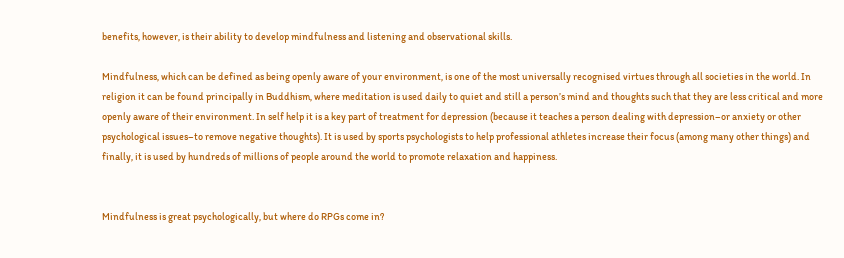benefits, however, is their ability to develop mindfulness and listening and observational skills.

Mindfulness, which can be defined as being openly aware of your environment, is one of the most universally recognised virtues through all societies in the world. In religion it can be found principally in Buddhism, where meditation is used daily to quiet and still a person’s mind and thoughts such that they are less critical and more openly aware of their environment. In self help it is a key part of treatment for depression (because it teaches a person dealing with depression–or anxiety or other psychological issues–to remove negative thoughts). It is used by sports psychologists to help professional athletes increase their focus (among many other things) and finally, it is used by hundreds of millions of people around the world to promote relaxation and happiness.


Mindfulness is great psychologically, but where do RPGs come in?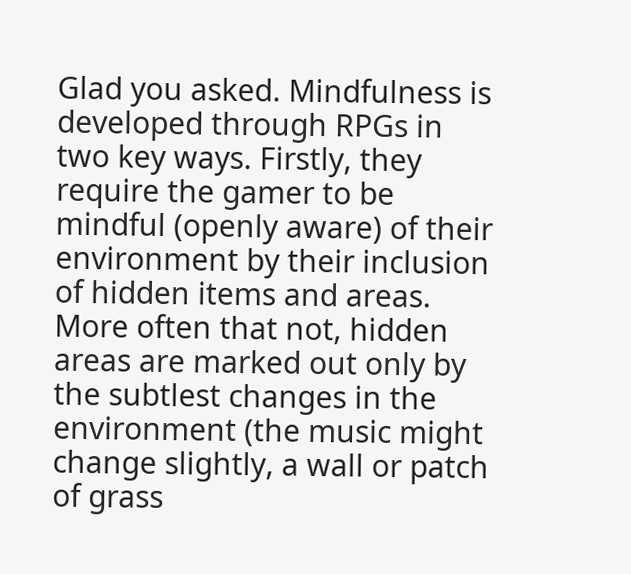Glad you asked. Mindfulness is developed through RPGs in two key ways. Firstly, they require the gamer to be mindful (openly aware) of their environment by their inclusion of hidden items and areas. More often that not, hidden areas are marked out only by the subtlest changes in the environment (the music might change slightly, a wall or patch of grass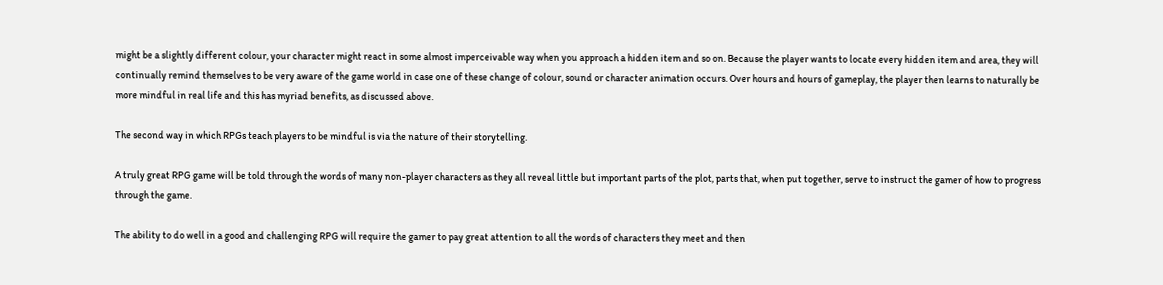might be a slightly different colour, your character might react in some almost imperceivable way when you approach a hidden item and so on. Because the player wants to locate every hidden item and area, they will continually remind themselves to be very aware of the game world in case one of these change of colour, sound or character animation occurs. Over hours and hours of gameplay, the player then learns to naturally be more mindful in real life and this has myriad benefits, as discussed above.

The second way in which RPGs teach players to be mindful is via the nature of their storytelling.

A truly great RPG game will be told through the words of many non-player characters as they all reveal little but important parts of the plot, parts that, when put together, serve to instruct the gamer of how to progress through the game.

The ability to do well in a good and challenging RPG will require the gamer to pay great attention to all the words of characters they meet and then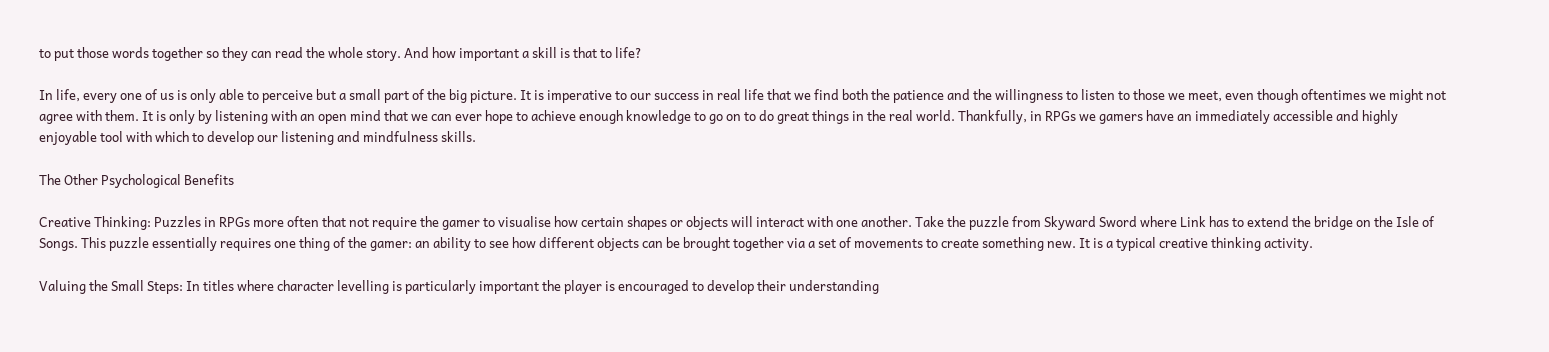to put those words together so they can read the whole story. And how important a skill is that to life?

In life, every one of us is only able to perceive but a small part of the big picture. It is imperative to our success in real life that we find both the patience and the willingness to listen to those we meet, even though oftentimes we might not agree with them. It is only by listening with an open mind that we can ever hope to achieve enough knowledge to go on to do great things in the real world. Thankfully, in RPGs we gamers have an immediately accessible and highly enjoyable tool with which to develop our listening and mindfulness skills.

The Other Psychological Benefits

Creative Thinking: Puzzles in RPGs more often that not require the gamer to visualise how certain shapes or objects will interact with one another. Take the puzzle from Skyward Sword where Link has to extend the bridge on the Isle of Songs. This puzzle essentially requires one thing of the gamer: an ability to see how different objects can be brought together via a set of movements to create something new. It is a typical creative thinking activity.

Valuing the Small Steps: In titles where character levelling is particularly important the player is encouraged to develop their understanding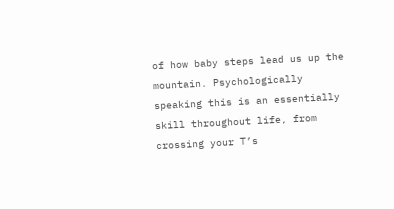of how baby steps lead us up the mountain. Psychologically speaking this is an essentially skill throughout life, from crossing your T’s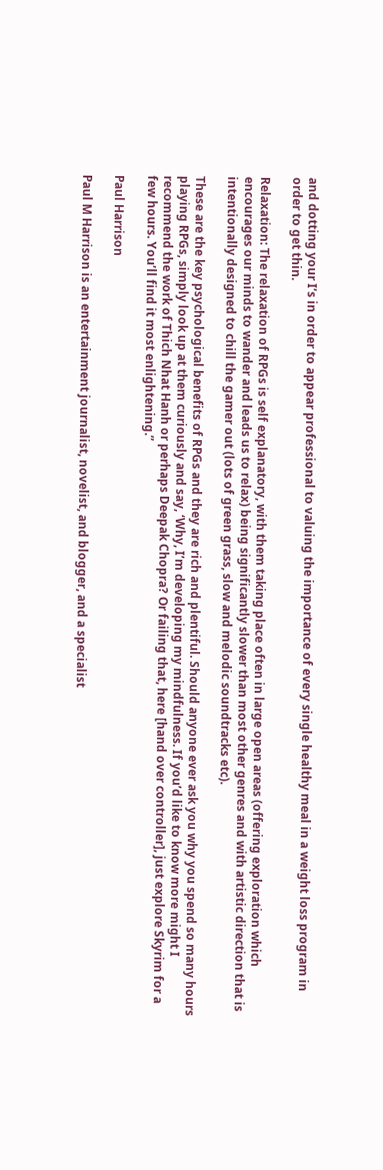and dotting your I’s in order to appear professional to valuing the importance of every single healthy meal in a weight loss program in order to get thin.

Relaxation: The relaxation of RPGs is self explanatory, with them taking place often in large open areas (offering exploration which encourages our minds to wander and leads us to relax) being significantly slower than most other genres and with artistic direction that is intentionally designed to chill the gamer out (lots of green grass, slow and melodic soundtracks etc).

These are the key psychological benefits of RPGs and they are rich and plentiful. Should anyone ever ask you why you spend so many hours playing RPGs, simply look up at them curiously and say, ‘Why, I’m developing my mindfulness. If you’d like to know more might I recommend the work of Thich Nhat Hanh or perhaps Deepak Chopra? Or failing that, here [hand over controller], just explore Skyrim for a few hours. You’ll find it most enlightening.”

Paul Harrison

Paul M Harrison is an entertainment journalist, novelist, and blogger, and a specialist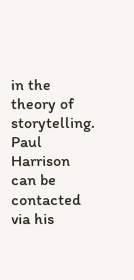in the theory of storytelling. Paul Harrison can be contacted via his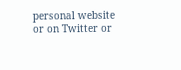personal website or on Twitter or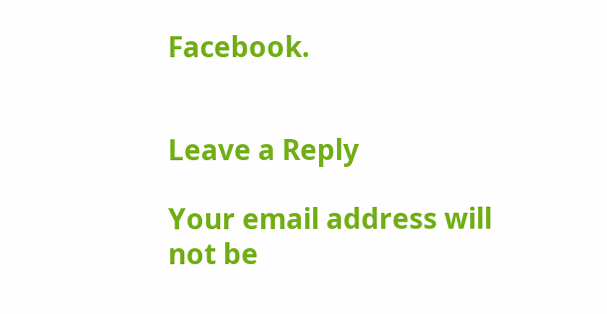Facebook.


Leave a Reply

Your email address will not be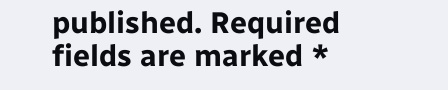published. Required fields are marked *